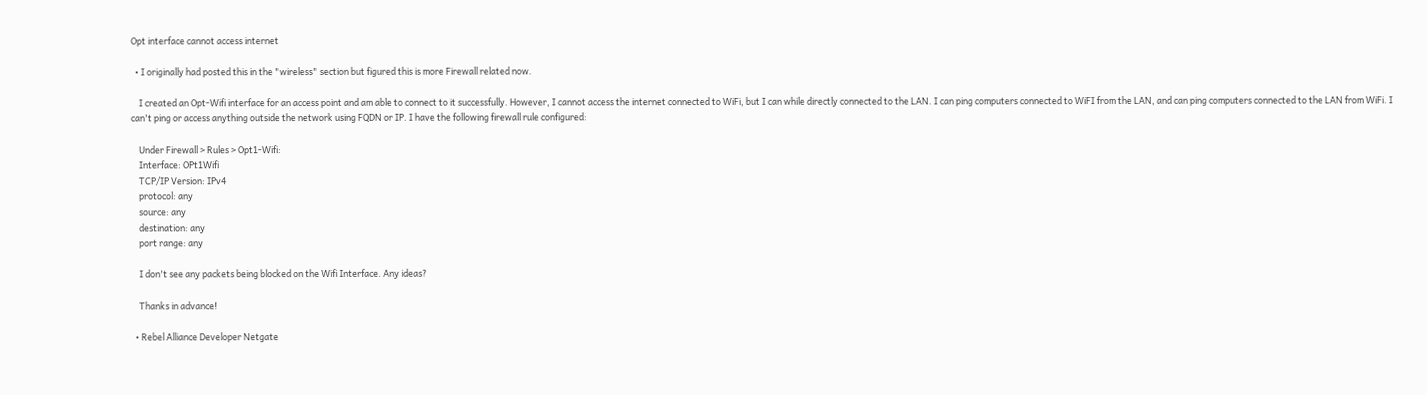Opt interface cannot access internet

  • I originally had posted this in the "wireless" section but figured this is more Firewall related now.

    I created an Opt-Wifi interface for an access point and am able to connect to it successfully. However, I cannot access the internet connected to WiFi, but I can while directly connected to the LAN. I can ping computers connected to WiFI from the LAN, and can ping computers connected to the LAN from WiFi. I can't ping or access anything outside the network using FQDN or IP. I have the following firewall rule configured:

    Under Firewall > Rules > Opt1-Wifi:
    Interface: OPt1Wifi
    TCP/IP Version: IPv4
    protocol: any
    source: any
    destination: any
    port range: any

    I don't see any packets being blocked on the Wifi Interface. Any ideas?

    Thanks in advance!

  • Rebel Alliance Developer Netgate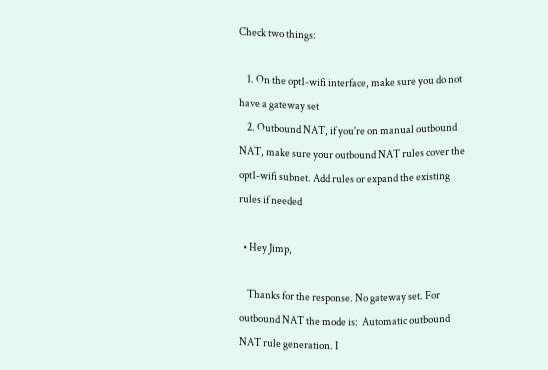Check two things:

    1. On the opt1-wifi interface, make sure you do not have a gateway set
    2. Outbound NAT, if you're on manual outbound NAT, make sure your outbound NAT rules cover the opt1-wifi subnet. Add rules or expand the existing rules if needed

  • Hey Jimp,

    Thanks for the response. No gateway set. For outbound NAT the mode is:  Automatic outbound NAT rule generation. I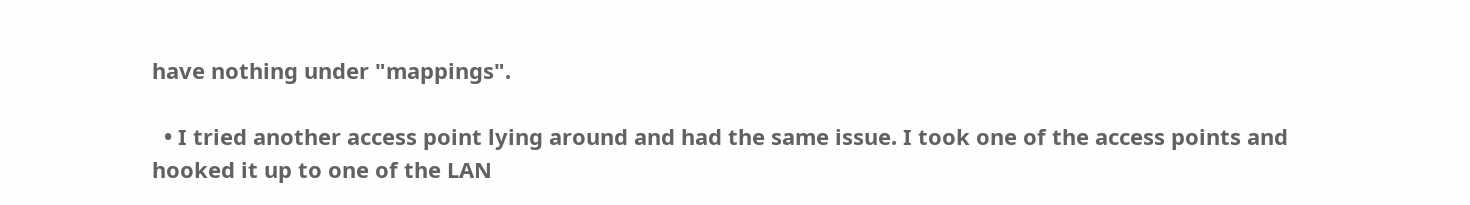have nothing under "mappings".

  • I tried another access point lying around and had the same issue. I took one of the access points and hooked it up to one of the LAN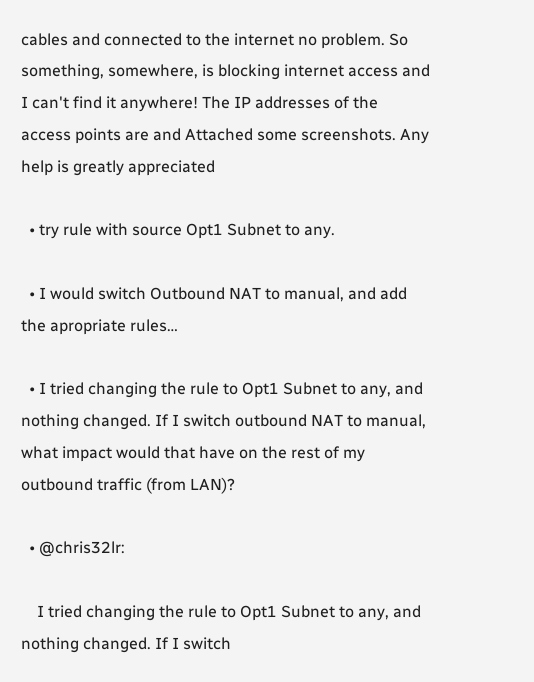cables and connected to the internet no problem. So something, somewhere, is blocking internet access and I can't find it anywhere! The IP addresses of the access points are and Attached some screenshots. Any help is greatly appreciated

  • try rule with source Opt1 Subnet to any.

  • I would switch Outbound NAT to manual, and add the apropriate rules…

  • I tried changing the rule to Opt1 Subnet to any, and nothing changed. If I switch outbound NAT to manual, what impact would that have on the rest of my outbound traffic (from LAN)?

  • @chris32lr:

    I tried changing the rule to Opt1 Subnet to any, and nothing changed. If I switch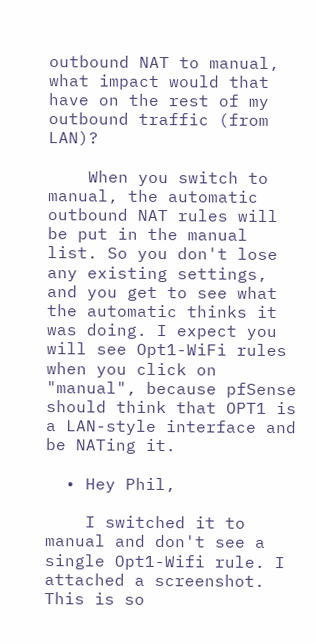outbound NAT to manual, what impact would that have on the rest of my outbound traffic (from LAN)?

    When you switch to manual, the automatic outbound NAT rules will be put in the manual list. So you don't lose any existing settings, and you get to see what the automatic thinks it was doing. I expect you will see Opt1-WiFi rules when you click on "manual", because pfSense should think that OPT1 is a LAN-style interface and be NATing it.

  • Hey Phil,

    I switched it to manual and don't see a single Opt1-Wifi rule. I attached a screenshot. This is so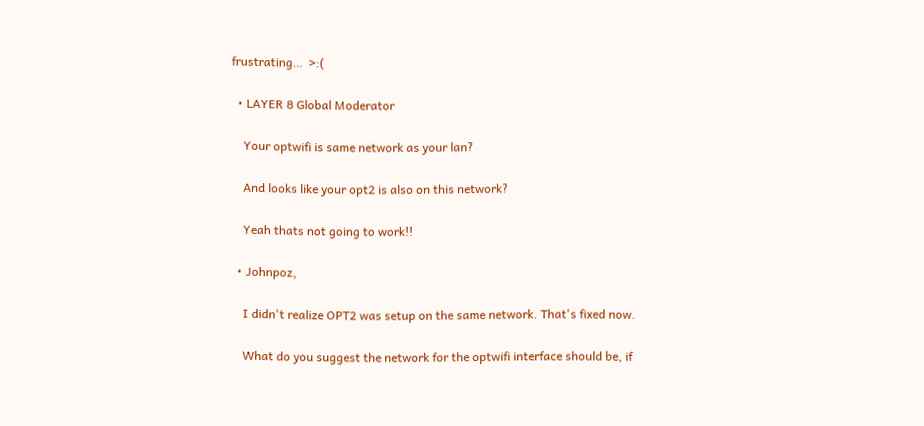frustrating…  >:(

  • LAYER 8 Global Moderator

    Your optwifi is same network as your lan?

    And looks like your opt2 is also on this network?

    Yeah thats not going to work!!

  • Johnpoz,

    I didn't realize OPT2 was setup on the same network. That's fixed now.

    What do you suggest the network for the optwifi interface should be, if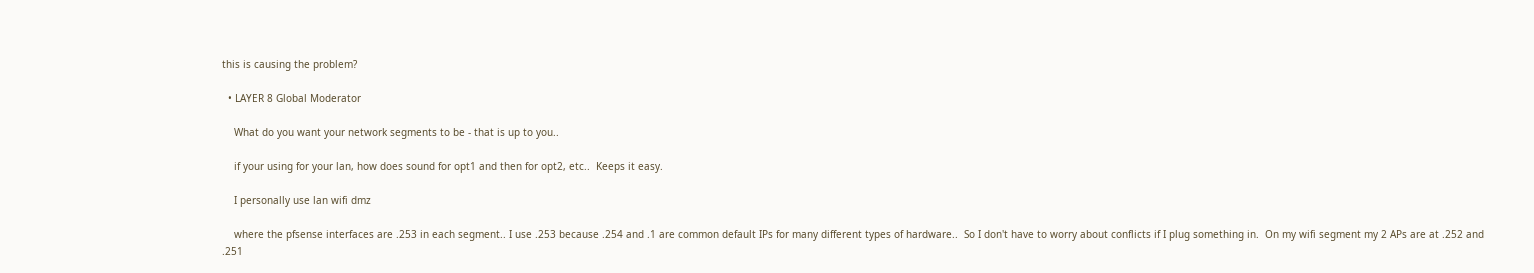this is causing the problem?

  • LAYER 8 Global Moderator

    What do you want your network segments to be - that is up to you..

    if your using for your lan, how does sound for opt1 and then for opt2, etc..  Keeps it easy.

    I personally use lan wifi dmz

    where the pfsense interfaces are .253 in each segment.. I use .253 because .254 and .1 are common default IPs for many different types of hardware..  So I don't have to worry about conflicts if I plug something in.  On my wifi segment my 2 APs are at .252 and .251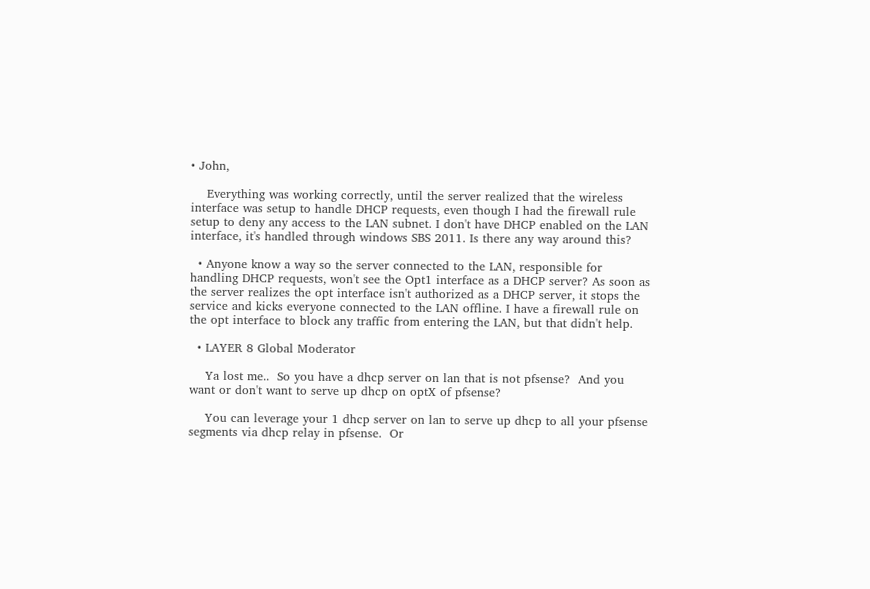• John,

    Everything was working correctly, until the server realized that the wireless interface was setup to handle DHCP requests, even though I had the firewall rule setup to deny any access to the LAN subnet. I don't have DHCP enabled on the LAN interface, it's handled through windows SBS 2011. Is there any way around this?

  • Anyone know a way so the server connected to the LAN, responsible for handling DHCP requests, won't see the Opt1 interface as a DHCP server? As soon as the server realizes the opt interface isn't authorized as a DHCP server, it stops the service and kicks everyone connected to the LAN offline. I have a firewall rule on the opt interface to block any traffic from entering the LAN, but that didn't help.

  • LAYER 8 Global Moderator

    Ya lost me..  So you have a dhcp server on lan that is not pfsense?  And you want or don't want to serve up dhcp on optX of pfsense?

    You can leverage your 1 dhcp server on lan to serve up dhcp to all your pfsense segments via dhcp relay in pfsense.  Or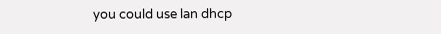you could use lan dhcp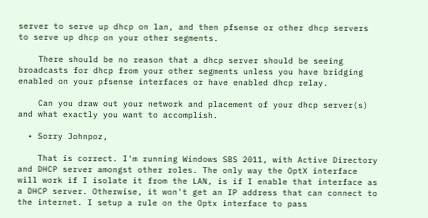server to serve up dhcp on lan, and then pfsense or other dhcp servers to serve up dhcp on your other segments.

    There should be no reason that a dhcp server should be seeing broadcasts for dhcp from your other segments unless you have bridging enabled on your pfsense interfaces or have enabled dhcp relay.

    Can you draw out your network and placement of your dhcp server(s) and what exactly you want to accomplish.

  • Sorry Johnpoz,

    That is correct. I'm running Windows SBS 2011, with Active Directory and DHCP server amongst other roles. The only way the OptX interface will work if I isolate it from the LAN, is if I enable that interface as a DHCP server. Otherwise, it won't get an IP address that can connect to the internet. I setup a rule on the Optx interface to pass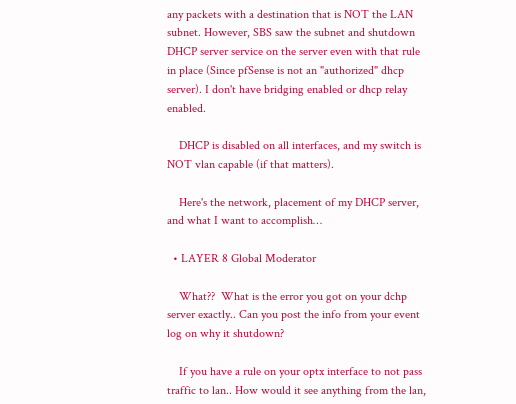any packets with a destination that is NOT the LAN subnet. However, SBS saw the subnet and shutdown DHCP server service on the server even with that rule in place (Since pfSense is not an "authorized" dhcp server). I don't have bridging enabled or dhcp relay enabled.

    DHCP is disabled on all interfaces, and my switch is NOT vlan capable (if that matters).

    Here's the network, placement of my DHCP server, and what I want to accomplish…

  • LAYER 8 Global Moderator

    What??  What is the error you got on your dchp server exactly.. Can you post the info from your event log on why it shutdown?

    If you have a rule on your optx interface to not pass traffic to lan.. How would it see anything from the lan,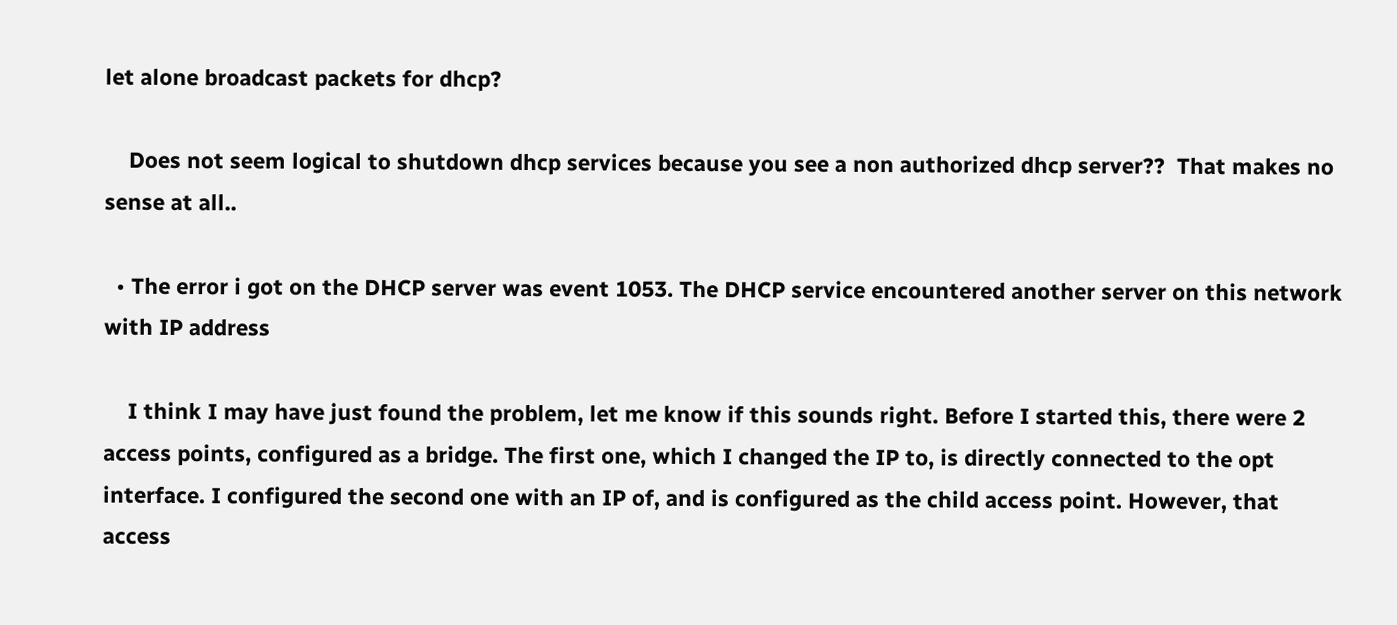let alone broadcast packets for dhcp?

    Does not seem logical to shutdown dhcp services because you see a non authorized dhcp server??  That makes no sense at all..

  • The error i got on the DHCP server was event 1053. The DHCP service encountered another server on this network with IP address

    I think I may have just found the problem, let me know if this sounds right. Before I started this, there were 2 access points, configured as a bridge. The first one, which I changed the IP to, is directly connected to the opt interface. I configured the second one with an IP of, and is configured as the child access point. However, that access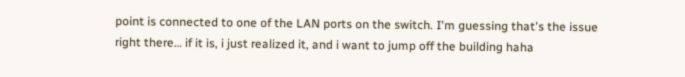point is connected to one of the LAN ports on the switch. I'm guessing that's the issue right there… if it is, i just realized it, and i want to jump off the building haha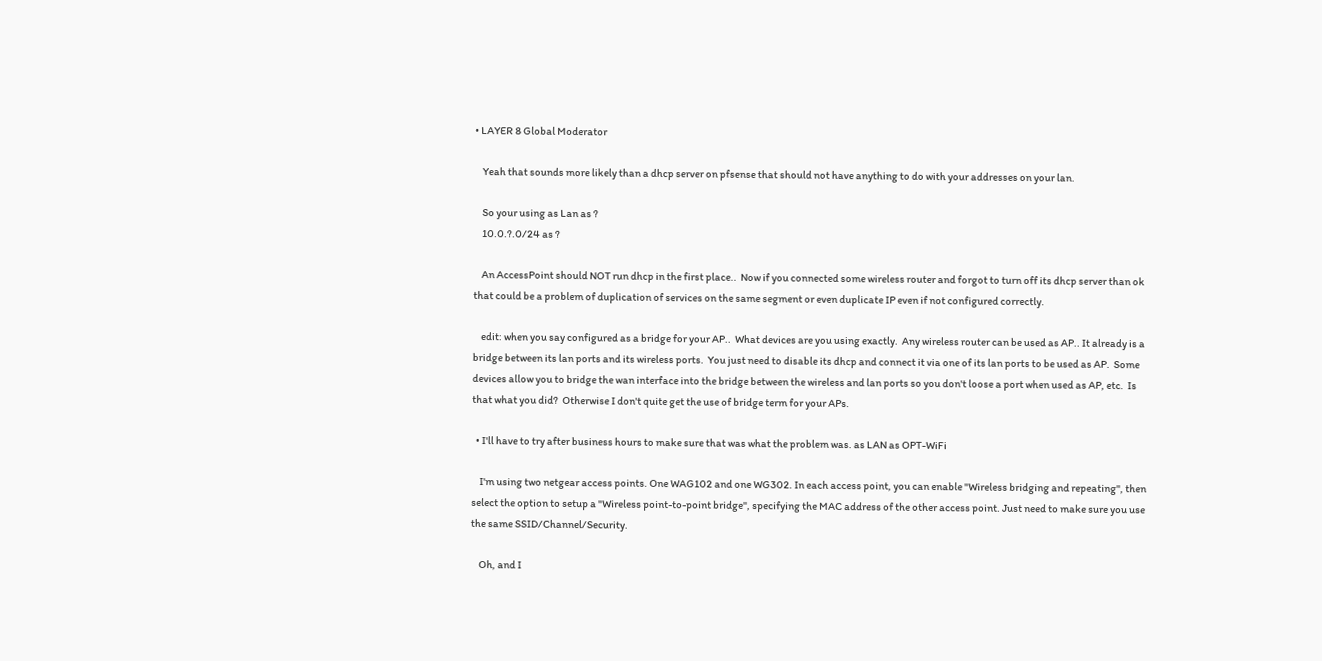• LAYER 8 Global Moderator

    Yeah that sounds more likely than a dhcp server on pfsense that should not have anything to do with your addresses on your lan.

    So your using as Lan as ?
    10.0.?.0/24 as ?

    An AccessPoint should NOT run dhcp in the first place..  Now if you connected some wireless router and forgot to turn off its dhcp server than ok that could be a problem of duplication of services on the same segment or even duplicate IP even if not configured correctly.

    edit: when you say configured as a bridge for your AP..  What devices are you using exactly.  Any wireless router can be used as AP.. It already is a bridge between its lan ports and its wireless ports.  You just need to disable its dhcp and connect it via one of its lan ports to be used as AP.  Some devices allow you to bridge the wan interface into the bridge between the wireless and lan ports so you don't loose a port when used as AP, etc.  Is that what you did?  Otherwise I don't quite get the use of bridge term for your APs.

  • I'll have to try after business hours to make sure that was what the problem was. as LAN as OPT-WiFi

    I'm using two netgear access points. One WAG102 and one WG302. In each access point, you can enable "Wireless bridging and repeating", then select the option to setup a "Wireless point-to-point bridge", specifying the MAC address of the other access point. Just need to make sure you use the same SSID/Channel/Security.

    Oh, and I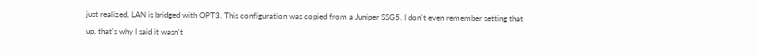just realized, LAN is bridged with OPT3. This configuration was copied from a Juniper SSG5. I don't even remember setting that up, that's why I said it wasn't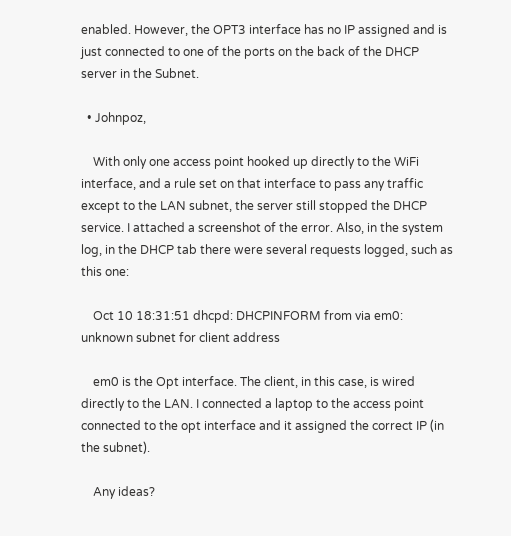enabled. However, the OPT3 interface has no IP assigned and is just connected to one of the ports on the back of the DHCP server in the Subnet.

  • Johnpoz,

    With only one access point hooked up directly to the WiFi interface, and a rule set on that interface to pass any traffic except to the LAN subnet, the server still stopped the DHCP service. I attached a screenshot of the error. Also, in the system log, in the DHCP tab there were several requests logged, such as this one:

    Oct 10 18:31:51 dhcpd: DHCPINFORM from via em0: unknown subnet for client address

    em0 is the Opt interface. The client, in this case, is wired directly to the LAN. I connected a laptop to the access point connected to the opt interface and it assigned the correct IP (in the subnet).

    Any ideas?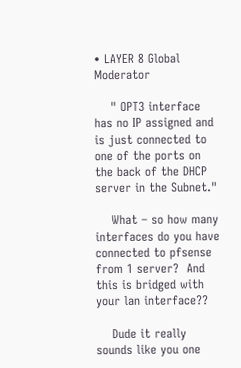• LAYER 8 Global Moderator

    " OPT3 interface has no IP assigned and is just connected to one of the ports on the back of the DHCP server in the Subnet."

    What – so how many interfaces do you have connected to pfsense from 1 server?  And this is bridged with your lan interface??

    Dude it really sounds like you one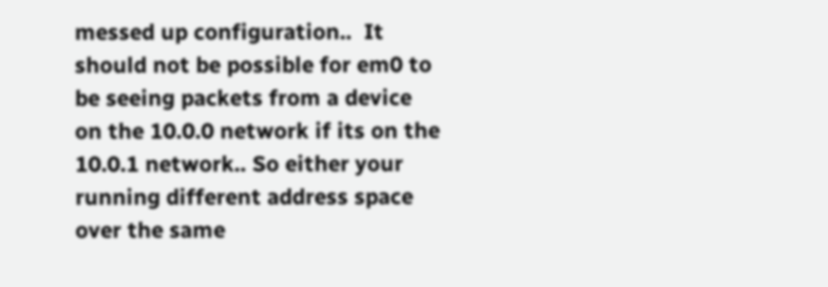messed up configuration..  It should not be possible for em0 to be seeing packets from a device on the 10.0.0 network if its on the 10.0.1 network.. So either your running different address space over the same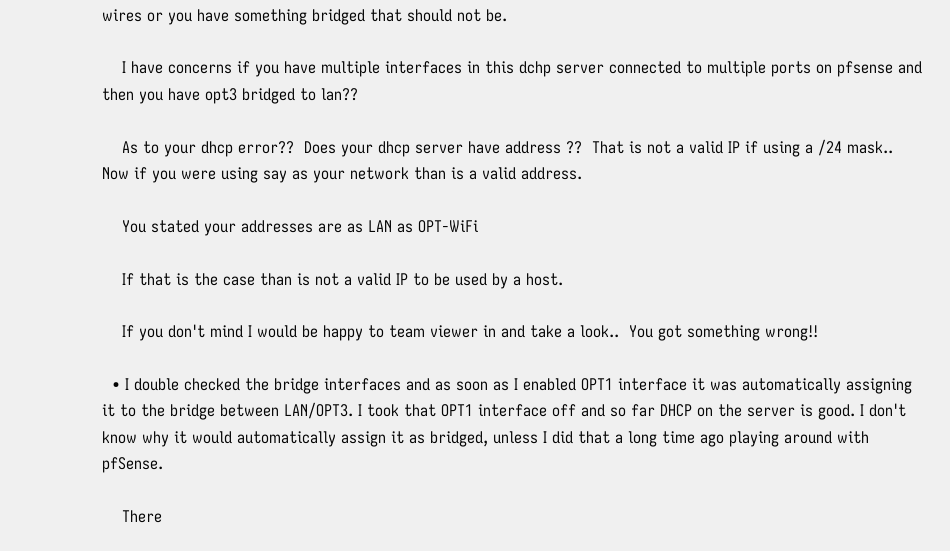wires or you have something bridged that should not be.

    I have concerns if you have multiple interfaces in this dchp server connected to multiple ports on pfsense and then you have opt3 bridged to lan??

    As to your dhcp error??  Does your dhcp server have address ??  That is not a valid IP if using a /24 mask..  Now if you were using say as your network than is a valid address.

    You stated your addresses are as LAN as OPT-WiFi

    If that is the case than is not a valid IP to be used by a host.

    If you don't mind I would be happy to team viewer in and take a look..  You got something wrong!!

  • I double checked the bridge interfaces and as soon as I enabled OPT1 interface it was automatically assigning it to the bridge between LAN/OPT3. I took that OPT1 interface off and so far DHCP on the server is good. I don't know why it would automatically assign it as bridged, unless I did that a long time ago playing around with pfSense.

    There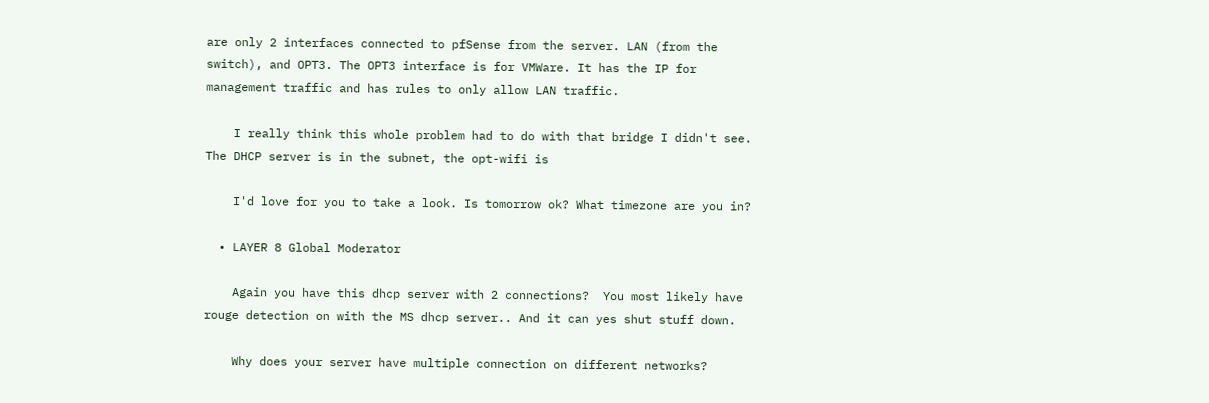are only 2 interfaces connected to pfSense from the server. LAN (from the switch), and OPT3. The OPT3 interface is for VMWare. It has the IP for management traffic and has rules to only allow LAN traffic.

    I really think this whole problem had to do with that bridge I didn't see. The DHCP server is in the subnet, the opt-wifi is

    I'd love for you to take a look. Is tomorrow ok? What timezone are you in?

  • LAYER 8 Global Moderator

    Again you have this dhcp server with 2 connections?  You most likely have rouge detection on with the MS dhcp server.. And it can yes shut stuff down.

    Why does your server have multiple connection on different networks?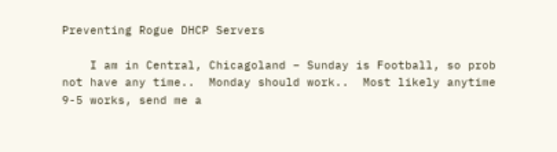Preventing Rogue DHCP Servers

    I am in Central, Chicagoland – Sunday is Football, so prob not have any time..  Monday should work..  Most likely anytime 9-5 works, send me a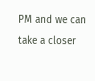PM and we can take a closer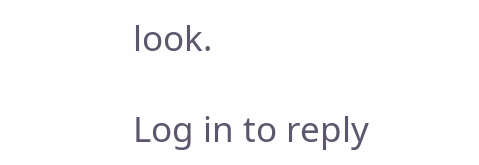look.

Log in to reply